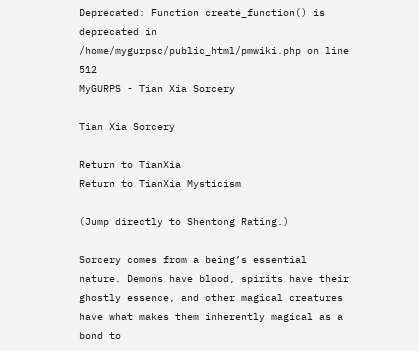Deprecated: Function create_function() is deprecated in /home/mygurpsc/public_html/pmwiki.php on line 512
MyGURPS - Tian Xia Sorcery

Tian Xia Sorcery

Return to TianXia
Return to TianXia Mysticism

(Jump directly to Shentong Rating.)

Sorcery comes from a being’s essential nature. Demons have blood, spirits have their ghostly essence, and other magical creatures have what makes them inherently magical as a bond to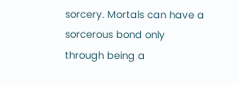sorcery. Mortals can have a sorcerous bond only through being a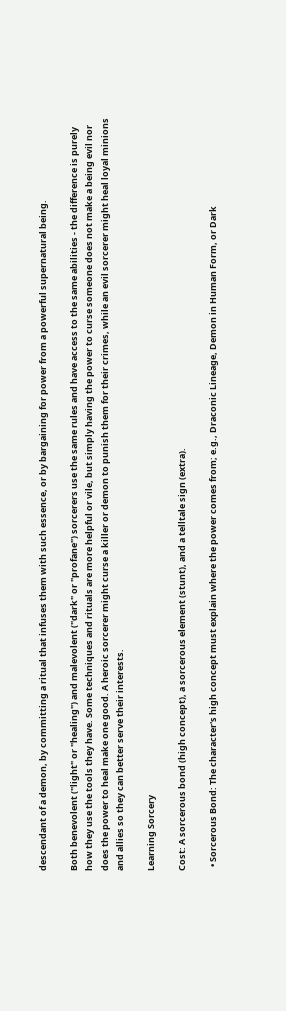descendant of a demon, by committing a ritual that infuses them with such essence, or by bargaining for power from a powerful supernatural being.

Both benevolent ("light" or "healing") and malevolent ("dark" or "profane") sorcerers use the same rules and have access to the same abilities - the difference is purely how they use the tools they have. Some techniques and rituals are more helpful or vile, but simply having the power to curse someone does not make a being evil nor does the power to heal make one good. A heroic sorcerer might curse a killer or demon to punish them for their crimes, while an evil sorcerer might heal loyal minions and allies so they can better serve their interests.

Learning Sorcery

Cost: A sorcerous bond (high concept), a sorcerous element (stunt), and a telltale sign (extra).

  • Sorcerous Bond: The character's high concept must explain where the power comes from; e.g., Draconic Lineage, Demon in Human Form, or Dark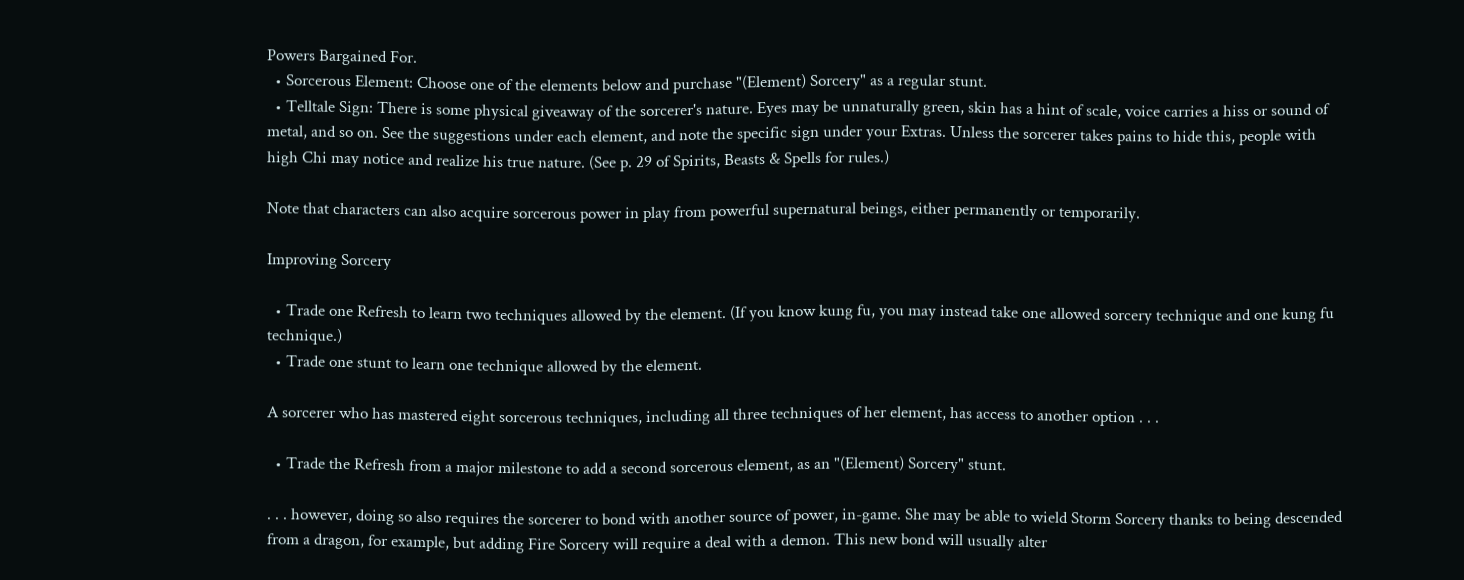Powers Bargained For.
  • Sorcerous Element: Choose one of the elements below and purchase "(Element) Sorcery" as a regular stunt.
  • Telltale Sign: There is some physical giveaway of the sorcerer's nature. Eyes may be unnaturally green, skin has a hint of scale, voice carries a hiss or sound of metal, and so on. See the suggestions under each element, and note the specific sign under your Extras. Unless the sorcerer takes pains to hide this, people with high Chi may notice and realize his true nature. (See p. 29 of Spirits, Beasts & Spells for rules.)

Note that characters can also acquire sorcerous power in play from powerful supernatural beings, either permanently or temporarily.

Improving Sorcery

  • Trade one Refresh to learn two techniques allowed by the element. (If you know kung fu, you may instead take one allowed sorcery technique and one kung fu technique.)
  • Trade one stunt to learn one technique allowed by the element.

A sorcerer who has mastered eight sorcerous techniques, including all three techniques of her element, has access to another option . . .

  • Trade the Refresh from a major milestone to add a second sorcerous element, as an "(Element) Sorcery" stunt.

. . . however, doing so also requires the sorcerer to bond with another source of power, in-game. She may be able to wield Storm Sorcery thanks to being descended from a dragon, for example, but adding Fire Sorcery will require a deal with a demon. This new bond will usually alter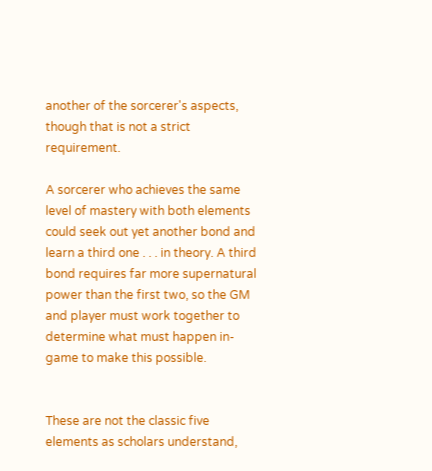another of the sorcerer's aspects, though that is not a strict requirement.

A sorcerer who achieves the same level of mastery with both elements could seek out yet another bond and learn a third one . . . in theory. A third bond requires far more supernatural power than the first two, so the GM and player must work together to determine what must happen in-game to make this possible.


These are not the classic five elements as scholars understand,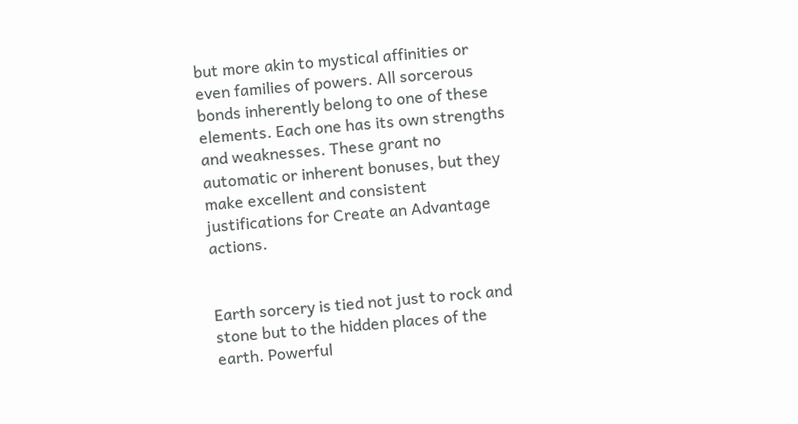but more akin to mystical affinities or even families of powers. All sorcerous bonds inherently belong to one of these elements. Each one has its own strengths and weaknesses. These grant no automatic or inherent bonuses, but they make excellent and consistent justifications for Create an Advantage actions.


Earth sorcery is tied not just to rock and stone but to the hidden places of the earth. Powerful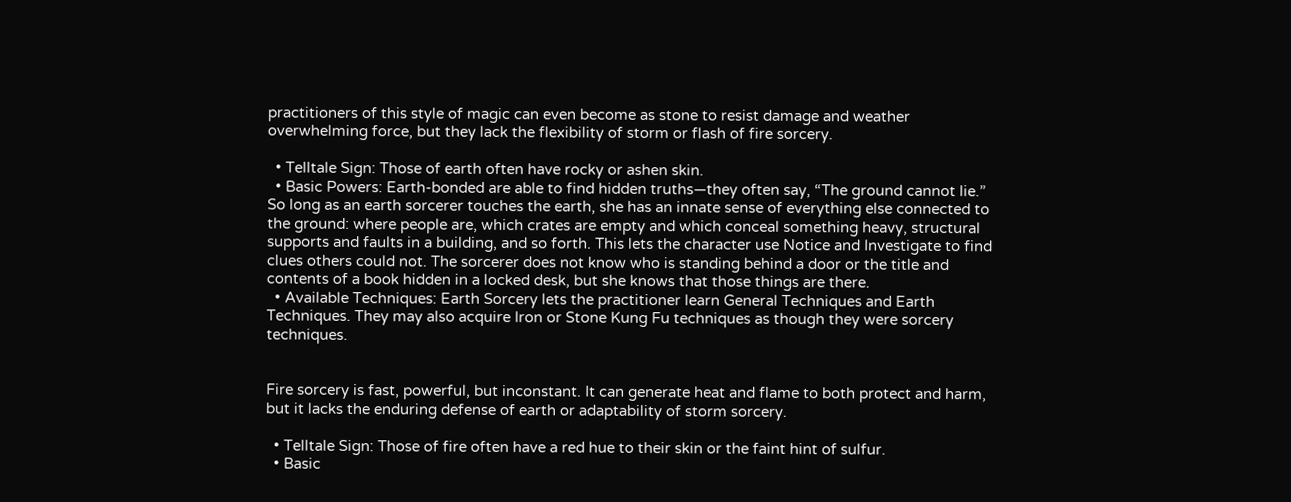practitioners of this style of magic can even become as stone to resist damage and weather overwhelming force, but they lack the flexibility of storm or flash of fire sorcery.

  • Telltale Sign: Those of earth often have rocky or ashen skin.
  • Basic Powers: Earth-bonded are able to find hidden truths—they often say, “The ground cannot lie.” So long as an earth sorcerer touches the earth, she has an innate sense of everything else connected to the ground: where people are, which crates are empty and which conceal something heavy, structural supports and faults in a building, and so forth. This lets the character use Notice and Investigate to find clues others could not. The sorcerer does not know who is standing behind a door or the title and contents of a book hidden in a locked desk, but she knows that those things are there.
  • Available Techniques: Earth Sorcery lets the practitioner learn General Techniques and Earth Techniques. They may also acquire Iron or Stone Kung Fu techniques as though they were sorcery techniques.


Fire sorcery is fast, powerful, but inconstant. It can generate heat and flame to both protect and harm, but it lacks the enduring defense of earth or adaptability of storm sorcery.

  • Telltale Sign: Those of fire often have a red hue to their skin or the faint hint of sulfur.
  • Basic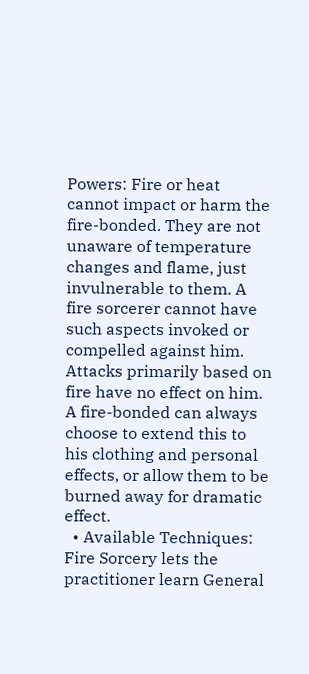Powers: Fire or heat cannot impact or harm the fire-bonded. They are not unaware of temperature changes and flame, just invulnerable to them. A fire sorcerer cannot have such aspects invoked or compelled against him. Attacks primarily based on fire have no effect on him. A fire-bonded can always choose to extend this to his clothing and personal effects, or allow them to be burned away for dramatic effect.
  • Available Techniques: Fire Sorcery lets the practitioner learn General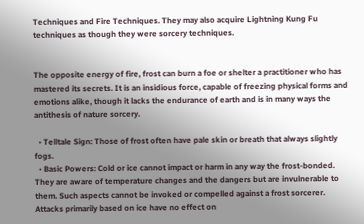Techniques and Fire Techniques. They may also acquire Lightning Kung Fu techniques as though they were sorcery techniques.


The opposite energy of fire, frost can burn a foe or shelter a practitioner who has mastered its secrets. It is an insidious force, capable of freezing physical forms and emotions alike, though it lacks the endurance of earth and is in many ways the antithesis of nature sorcery.

  • Telltale Sign: Those of frost often have pale skin or breath that always slightly fogs.
  • Basic Powers: Cold or ice cannot impact or harm in any way the frost-bonded. They are aware of temperature changes and the dangers but are invulnerable to them. Such aspects cannot be invoked or compelled against a frost sorcerer. Attacks primarily based on ice have no effect on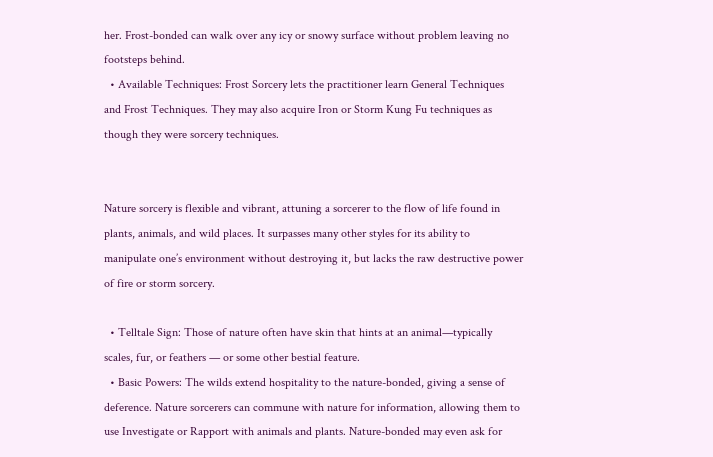her. Frost-bonded can walk over any icy or snowy surface without problem leaving no footsteps behind.
  • Available Techniques: Frost Sorcery lets the practitioner learn General Techniques and Frost Techniques. They may also acquire Iron or Storm Kung Fu techniques as though they were sorcery techniques.


Nature sorcery is flexible and vibrant, attuning a sorcerer to the flow of life found in plants, animals, and wild places. It surpasses many other styles for its ability to manipulate one’s environment without destroying it, but lacks the raw destructive power of fire or storm sorcery.

  • Telltale Sign: Those of nature often have skin that hints at an animal—typically scales, fur, or feathers — or some other bestial feature.
  • Basic Powers: The wilds extend hospitality to the nature-bonded, giving a sense of deference. Nature sorcerers can commune with nature for information, allowing them to use Investigate or Rapport with animals and plants. Nature-bonded may even ask for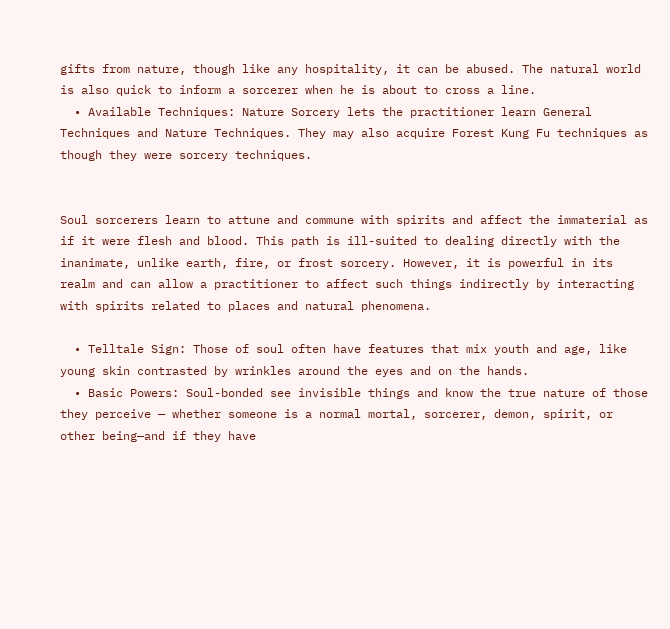gifts from nature, though like any hospitality, it can be abused. The natural world is also quick to inform a sorcerer when he is about to cross a line.
  • Available Techniques: Nature Sorcery lets the practitioner learn General Techniques and Nature Techniques. They may also acquire Forest Kung Fu techniques as though they were sorcery techniques.


Soul sorcerers learn to attune and commune with spirits and affect the immaterial as if it were flesh and blood. This path is ill-suited to dealing directly with the inanimate, unlike earth, fire, or frost sorcery. However, it is powerful in its realm and can allow a practitioner to affect such things indirectly by interacting with spirits related to places and natural phenomena.

  • Telltale Sign: Those of soul often have features that mix youth and age, like young skin contrasted by wrinkles around the eyes and on the hands.
  • Basic Powers: Soul-bonded see invisible things and know the true nature of those they perceive — whether someone is a normal mortal, sorcerer, demon, spirit, or other being—and if they have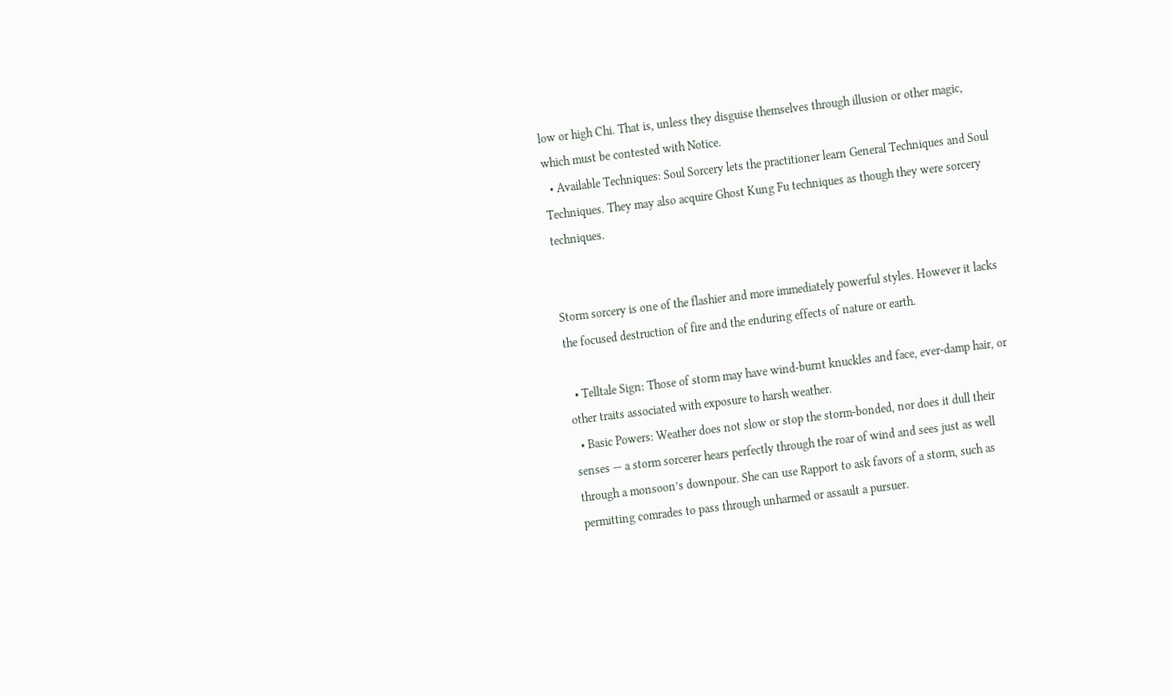low or high Chi. That is, unless they disguise themselves through illusion or other magic, which must be contested with Notice.
  • Available Techniques: Soul Sorcery lets the practitioner learn General Techniques and Soul Techniques. They may also acquire Ghost Kung Fu techniques as though they were sorcery techniques.


Storm sorcery is one of the flashier and more immediately powerful styles. However it lacks the focused destruction of fire and the enduring effects of nature or earth.

  • Telltale Sign: Those of storm may have wind-burnt knuckles and face, ever-damp hair, or other traits associated with exposure to harsh weather.
  • Basic Powers: Weather does not slow or stop the storm-bonded, nor does it dull their senses — a storm sorcerer hears perfectly through the roar of wind and sees just as well through a monsoon’s downpour. She can use Rapport to ask favors of a storm, such as permitting comrades to pass through unharmed or assault a pursuer.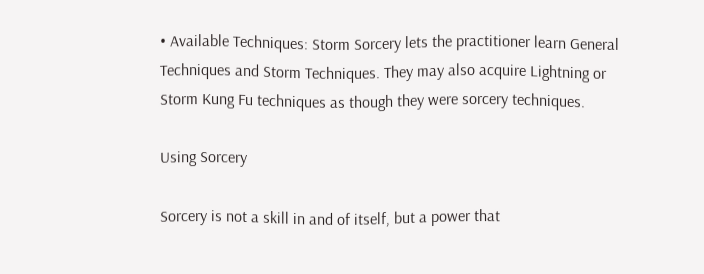• Available Techniques: Storm Sorcery lets the practitioner learn General Techniques and Storm Techniques. They may also acquire Lightning or Storm Kung Fu techniques as though they were sorcery techniques.

Using Sorcery

Sorcery is not a skill in and of itself, but a power that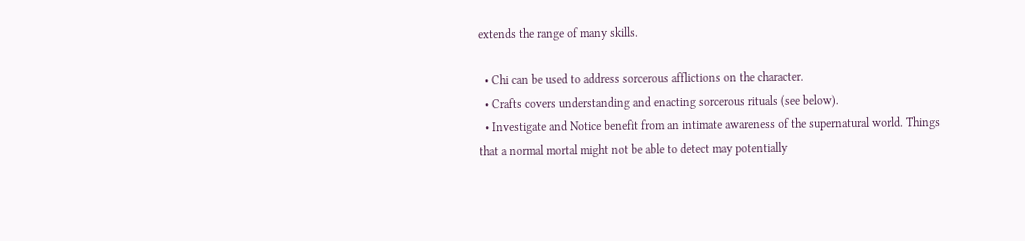extends the range of many skills.

  • Chi can be used to address sorcerous afflictions on the character.
  • Crafts covers understanding and enacting sorcerous rituals (see below).
  • Investigate and Notice benefit from an intimate awareness of the supernatural world. Things that a normal mortal might not be able to detect may potentially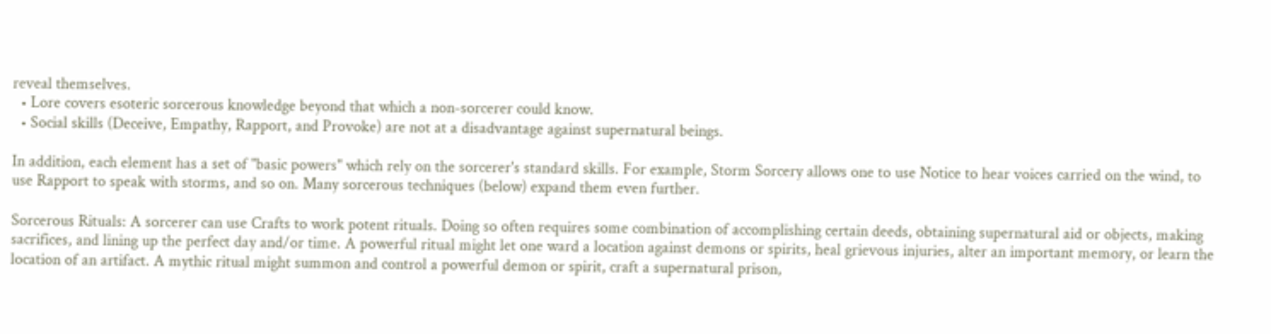reveal themselves.
  • Lore covers esoteric sorcerous knowledge beyond that which a non-sorcerer could know.
  • Social skills (Deceive, Empathy, Rapport, and Provoke) are not at a disadvantage against supernatural beings.

In addition, each element has a set of "basic powers" which rely on the sorcerer's standard skills. For example, Storm Sorcery allows one to use Notice to hear voices carried on the wind, to use Rapport to speak with storms, and so on. Many sorcerous techniques (below) expand them even further.

Sorcerous Rituals: A sorcerer can use Crafts to work potent rituals. Doing so often requires some combination of accomplishing certain deeds, obtaining supernatural aid or objects, making sacrifices, and lining up the perfect day and/or time. A powerful ritual might let one ward a location against demons or spirits, heal grievous injuries, alter an important memory, or learn the location of an artifact. A mythic ritual might summon and control a powerful demon or spirit, craft a supernatural prison,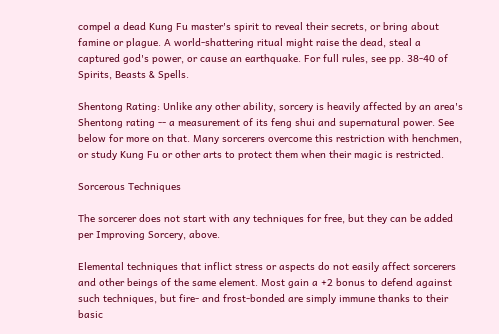compel a dead Kung Fu master's spirit to reveal their secrets, or bring about famine or plague. A world-shattering ritual might raise the dead, steal a captured god's power, or cause an earthquake. For full rules, see pp. 38-40 of Spirits, Beasts & Spells.

Shentong Rating: Unlike any other ability, sorcery is heavily affected by an area's Shentong rating -- a measurement of its feng shui and supernatural power. See below for more on that. Many sorcerers overcome this restriction with henchmen, or study Kung Fu or other arts to protect them when their magic is restricted.

Sorcerous Techniques

The sorcerer does not start with any techniques for free, but they can be added per Improving Sorcery, above.

Elemental techniques that inflict stress or aspects do not easily affect sorcerers and other beings of the same element. Most gain a +2 bonus to defend against such techniques, but fire- and frost-bonded are simply immune thanks to their basic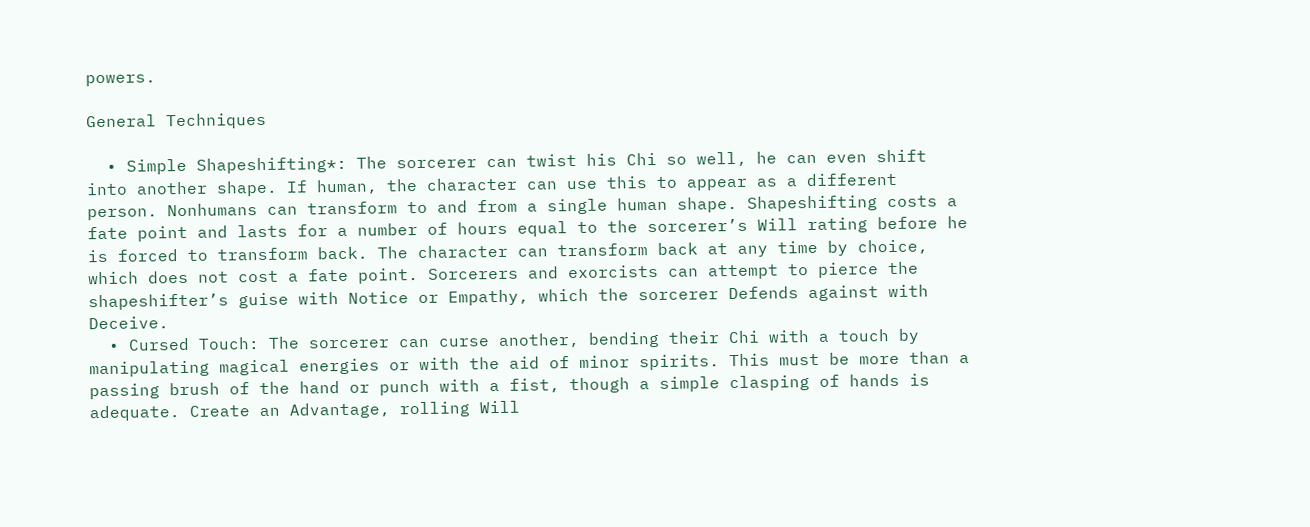powers.

General Techniques

  • Simple Shapeshifting*: The sorcerer can twist his Chi so well, he can even shift into another shape. If human, the character can use this to appear as a different person. Nonhumans can transform to and from a single human shape. Shapeshifting costs a fate point and lasts for a number of hours equal to the sorcerer’s Will rating before he is forced to transform back. The character can transform back at any time by choice, which does not cost a fate point. Sorcerers and exorcists can attempt to pierce the shapeshifter’s guise with Notice or Empathy, which the sorcerer Defends against with Deceive.
  • Cursed Touch: The sorcerer can curse another, bending their Chi with a touch by manipulating magical energies or with the aid of minor spirits. This must be more than a passing brush of the hand or punch with a fist, though a simple clasping of hands is adequate. Create an Advantage, rolling Will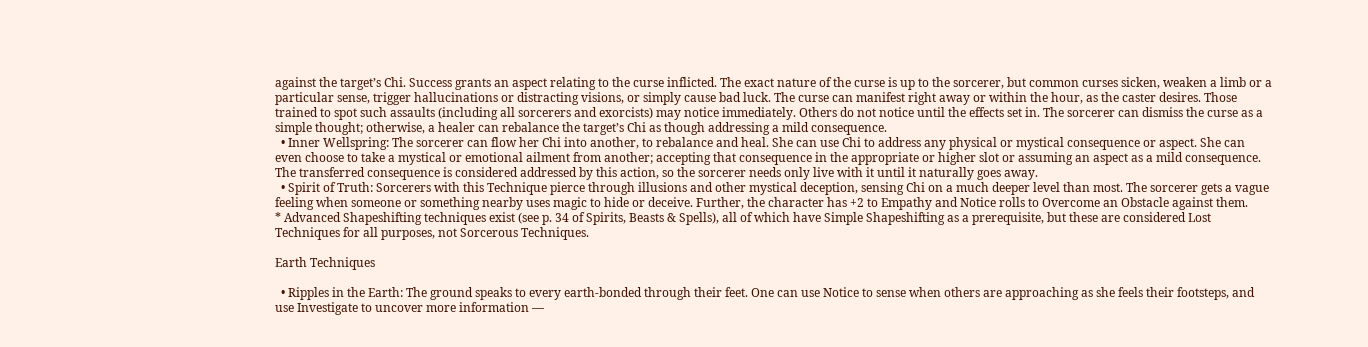against the target’s Chi. Success grants an aspect relating to the curse inflicted. The exact nature of the curse is up to the sorcerer, but common curses sicken, weaken a limb or a particular sense, trigger hallucinations or distracting visions, or simply cause bad luck. The curse can manifest right away or within the hour, as the caster desires. Those trained to spot such assaults (including all sorcerers and exorcists) may notice immediately. Others do not notice until the effects set in. The sorcerer can dismiss the curse as a simple thought; otherwise, a healer can rebalance the target’s Chi as though addressing a mild consequence.
  • Inner Wellspring: The sorcerer can flow her Chi into another, to rebalance and heal. She can use Chi to address any physical or mystical consequence or aspect. She can even choose to take a mystical or emotional ailment from another; accepting that consequence in the appropriate or higher slot or assuming an aspect as a mild consequence. The transferred consequence is considered addressed by this action, so the sorcerer needs only live with it until it naturally goes away.
  • Spirit of Truth: Sorcerers with this Technique pierce through illusions and other mystical deception, sensing Chi on a much deeper level than most. The sorcerer gets a vague feeling when someone or something nearby uses magic to hide or deceive. Further, the character has +2 to Empathy and Notice rolls to Overcome an Obstacle against them.
* Advanced Shapeshifting techniques exist (see p. 34 of Spirits, Beasts & Spells), all of which have Simple Shapeshifting as a prerequisite, but these are considered Lost Techniques for all purposes, not Sorcerous Techniques.

Earth Techniques

  • Ripples in the Earth: The ground speaks to every earth-bonded through their feet. One can use Notice to sense when others are approaching as she feels their footsteps, and use Investigate to uncover more information —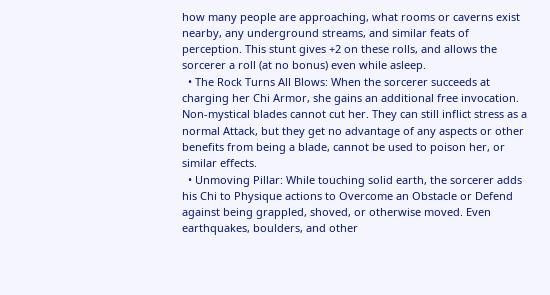how many people are approaching, what rooms or caverns exist nearby, any underground streams, and similar feats of perception. This stunt gives +2 on these rolls, and allows the sorcerer a roll (at no bonus) even while asleep.
  • The Rock Turns All Blows: When the sorcerer succeeds at charging her Chi Armor, she gains an additional free invocation. Non-mystical blades cannot cut her. They can still inflict stress as a normal Attack, but they get no advantage of any aspects or other benefits from being a blade, cannot be used to poison her, or similar effects.
  • Unmoving Pillar: While touching solid earth, the sorcerer adds his Chi to Physique actions to Overcome an Obstacle or Defend against being grappled, shoved, or otherwise moved. Even earthquakes, boulders, and other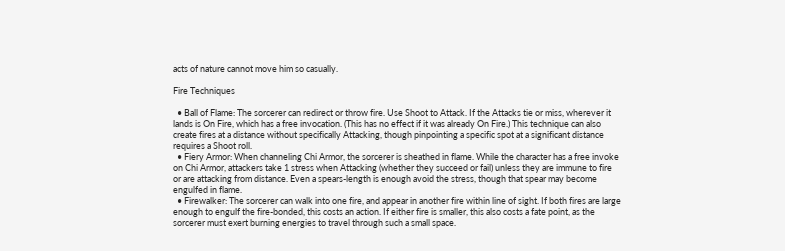acts of nature cannot move him so casually.

Fire Techniques

  • Ball of Flame: The sorcerer can redirect or throw fire. Use Shoot to Attack. If the Attacks tie or miss, wherever it lands is On Fire, which has a free invocation. (This has no effect if it was already On Fire.) This technique can also create fires at a distance without specifically Attacking, though pinpointing a specific spot at a significant distance requires a Shoot roll.
  • Fiery Armor: When channeling Chi Armor, the sorcerer is sheathed in flame. While the character has a free invoke on Chi Armor, attackers take 1 stress when Attacking (whether they succeed or fail) unless they are immune to fire or are attacking from distance. Even a spears-length is enough avoid the stress, though that spear may become engulfed in flame.
  • Firewalker: The sorcerer can walk into one fire, and appear in another fire within line of sight. If both fires are large enough to engulf the fire-bonded, this costs an action. If either fire is smaller, this also costs a fate point, as the sorcerer must exert burning energies to travel through such a small space.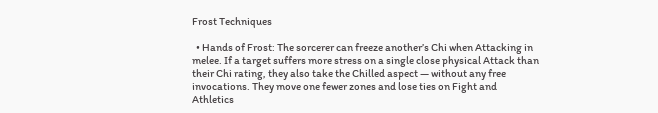Frost Techniques

  • Hands of Frost: The sorcerer can freeze another’s Chi when Attacking in melee. If a target suffers more stress on a single close physical Attack than their Chi rating, they also take the Chilled aspect — without any free invocations. They move one fewer zones and lose ties on Fight and Athletics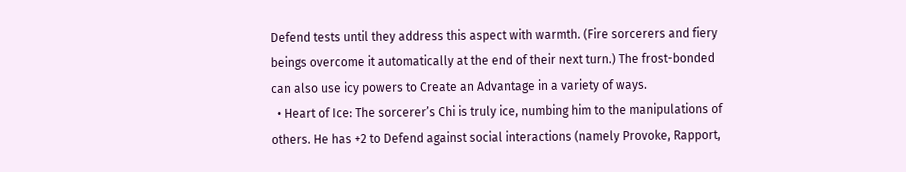Defend tests until they address this aspect with warmth. (Fire sorcerers and fiery beings overcome it automatically at the end of their next turn.) The frost-bonded can also use icy powers to Create an Advantage in a variety of ways.
  • Heart of Ice: The sorcerer’s Chi is truly ice, numbing him to the manipulations of others. He has +2 to Defend against social interactions (namely Provoke, Rapport,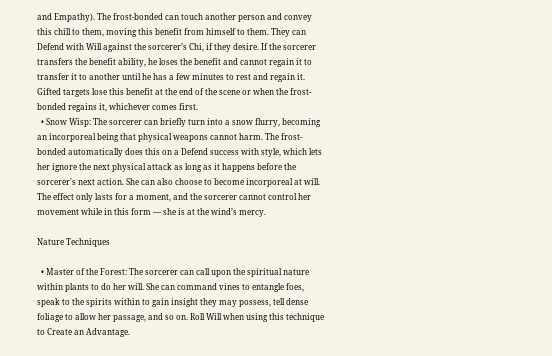and Empathy). The frost-bonded can touch another person and convey this chill to them, moving this benefit from himself to them. They can Defend with Will against the sorcerer’s Chi, if they desire. If the sorcerer transfers the benefit ability, he loses the benefit and cannot regain it to transfer it to another until he has a few minutes to rest and regain it. Gifted targets lose this benefit at the end of the scene or when the frost-bonded regains it, whichever comes first.
  • Snow Wisp: The sorcerer can briefly turn into a snow flurry, becoming an incorporeal being that physical weapons cannot harm. The frost-bonded automatically does this on a Defend success with style, which lets her ignore the next physical attack as long as it happens before the sorcerer's next action. She can also choose to become incorporeal at will. The effect only lasts for a moment, and the sorcerer cannot control her movement while in this form — she is at the wind’s mercy.

Nature Techniques

  • Master of the Forest: The sorcerer can call upon the spiritual nature within plants to do her will. She can command vines to entangle foes, speak to the spirits within to gain insight they may possess, tell dense foliage to allow her passage, and so on. Roll Will when using this technique to Create an Advantage.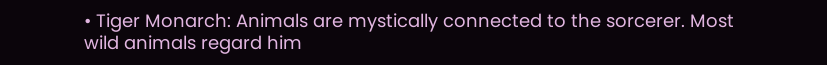• Tiger Monarch: Animals are mystically connected to the sorcerer. Most wild animals regard him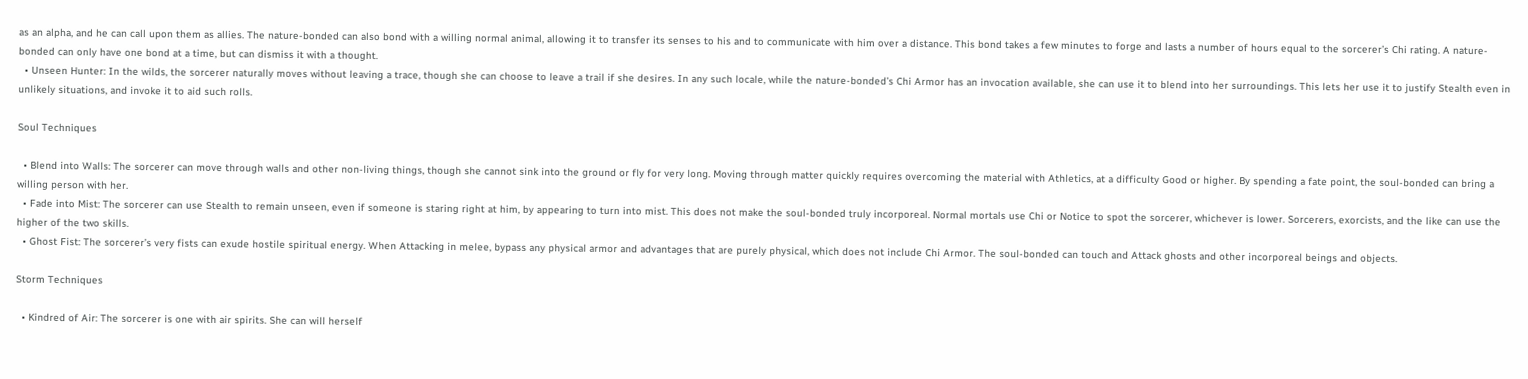as an alpha, and he can call upon them as allies. The nature-bonded can also bond with a willing normal animal, allowing it to transfer its senses to his and to communicate with him over a distance. This bond takes a few minutes to forge and lasts a number of hours equal to the sorcerer’s Chi rating. A nature-bonded can only have one bond at a time, but can dismiss it with a thought.
  • Unseen Hunter: In the wilds, the sorcerer naturally moves without leaving a trace, though she can choose to leave a trail if she desires. In any such locale, while the nature-bonded’s Chi Armor has an invocation available, she can use it to blend into her surroundings. This lets her use it to justify Stealth even in unlikely situations, and invoke it to aid such rolls.

Soul Techniques

  • Blend into Walls: The sorcerer can move through walls and other non-living things, though she cannot sink into the ground or fly for very long. Moving through matter quickly requires overcoming the material with Athletics, at a difficulty Good or higher. By spending a fate point, the soul-bonded can bring a willing person with her.
  • Fade into Mist: The sorcerer can use Stealth to remain unseen, even if someone is staring right at him, by appearing to turn into mist. This does not make the soul-bonded truly incorporeal. Normal mortals use Chi or Notice to spot the sorcerer, whichever is lower. Sorcerers, exorcists, and the like can use the higher of the two skills.
  • Ghost Fist: The sorcerer’s very fists can exude hostile spiritual energy. When Attacking in melee, bypass any physical armor and advantages that are purely physical, which does not include Chi Armor. The soul-bonded can touch and Attack ghosts and other incorporeal beings and objects.

Storm Techniques

  • Kindred of Air: The sorcerer is one with air spirits. She can will herself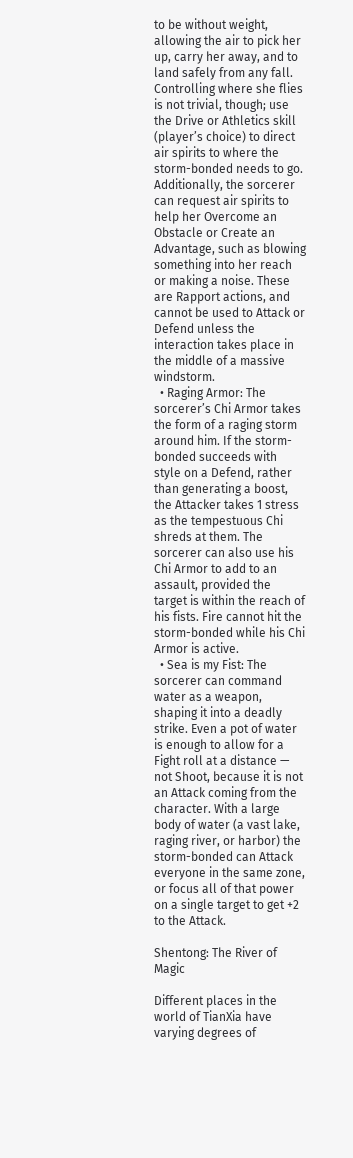to be without weight, allowing the air to pick her up, carry her away, and to land safely from any fall. Controlling where she flies is not trivial, though; use the Drive or Athletics skill (player’s choice) to direct air spirits to where the storm-bonded needs to go. Additionally, the sorcerer can request air spirits to help her Overcome an Obstacle or Create an Advantage, such as blowing something into her reach or making a noise. These are Rapport actions, and cannot be used to Attack or Defend unless the interaction takes place in the middle of a massive windstorm.
  • Raging Armor: The sorcerer’s Chi Armor takes the form of a raging storm around him. If the storm-bonded succeeds with style on a Defend, rather than generating a boost, the Attacker takes 1 stress as the tempestuous Chi shreds at them. The sorcerer can also use his Chi Armor to add to an assault, provided the target is within the reach of his fists. Fire cannot hit the storm-bonded while his Chi Armor is active.
  • Sea is my Fist: The sorcerer can command water as a weapon, shaping it into a deadly strike. Even a pot of water is enough to allow for a Fight roll at a distance — not Shoot, because it is not an Attack coming from the character. With a large body of water (a vast lake, raging river, or harbor) the storm-bonded can Attack everyone in the same zone, or focus all of that power on a single target to get +2 to the Attack.

Shentong: The River of Magic

Different places in the world of TianXia have varying degrees of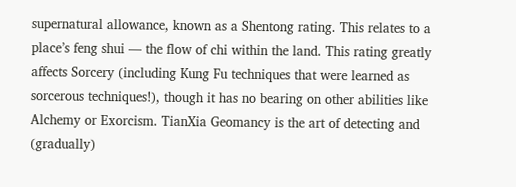supernatural allowance, known as a Shentong rating. This relates to a place’s feng shui — the flow of chi within the land. This rating greatly affects Sorcery (including Kung Fu techniques that were learned as sorcerous techniques!), though it has no bearing on other abilities like Alchemy or Exorcism. TianXia Geomancy is the art of detecting and (gradually)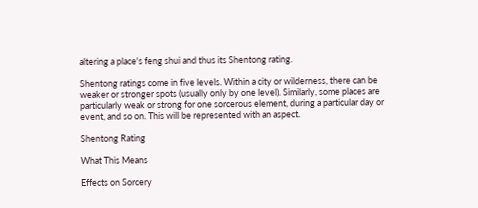altering a place's feng shui and thus its Shentong rating.

Shentong ratings come in five levels. Within a city or wilderness, there can be weaker or stronger spots (usually only by one level). Similarly, some places are particularly weak or strong for one sorcerous element, during a particular day or event, and so on. This will be represented with an aspect.

Shentong Rating

What This Means

Effects on Sorcery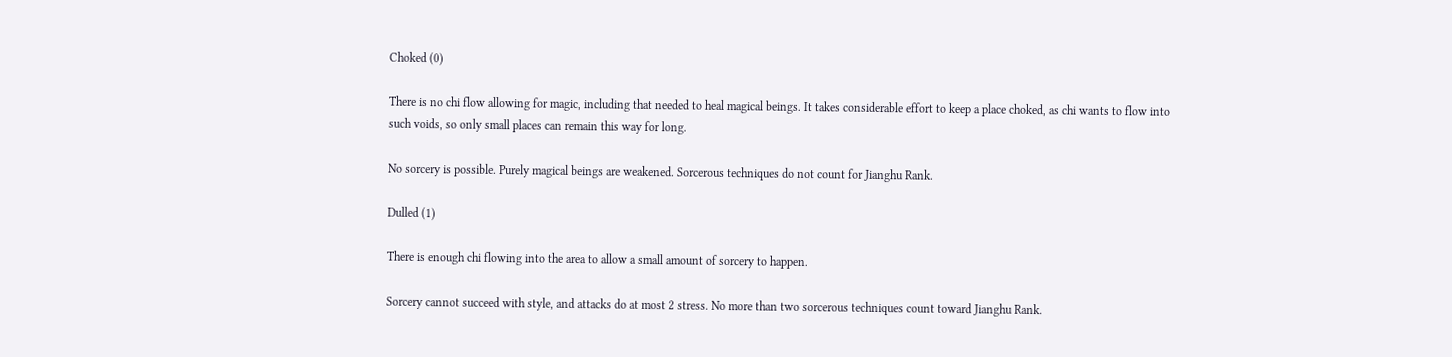Choked (0)

There is no chi flow allowing for magic, including that needed to heal magical beings. It takes considerable effort to keep a place choked, as chi wants to flow into such voids, so only small places can remain this way for long.

No sorcery is possible. Purely magical beings are weakened. Sorcerous techniques do not count for Jianghu Rank.

Dulled (1)

There is enough chi flowing into the area to allow a small amount of sorcery to happen.

Sorcery cannot succeed with style, and attacks do at most 2 stress. No more than two sorcerous techniques count toward Jianghu Rank.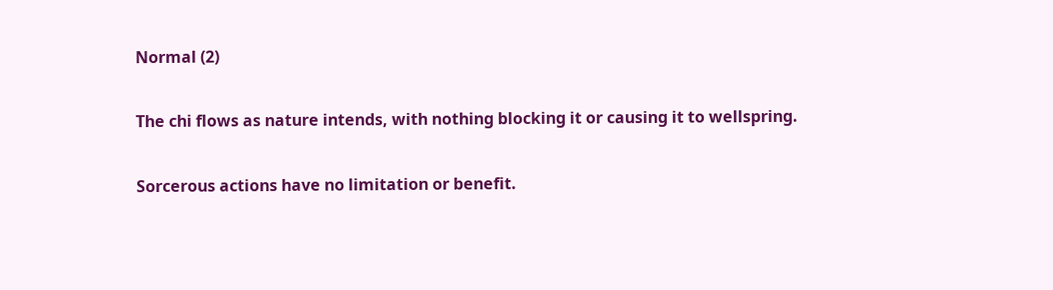Normal (2)

The chi flows as nature intends, with nothing blocking it or causing it to wellspring.

Sorcerous actions have no limitation or benefit.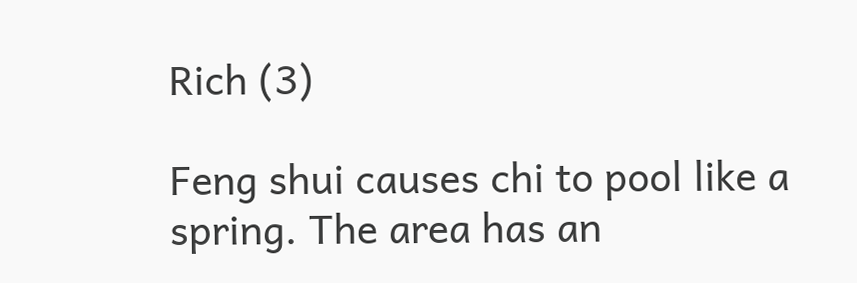Rich (3)

Feng shui causes chi to pool like a spring. The area has an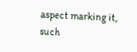aspect marking it, such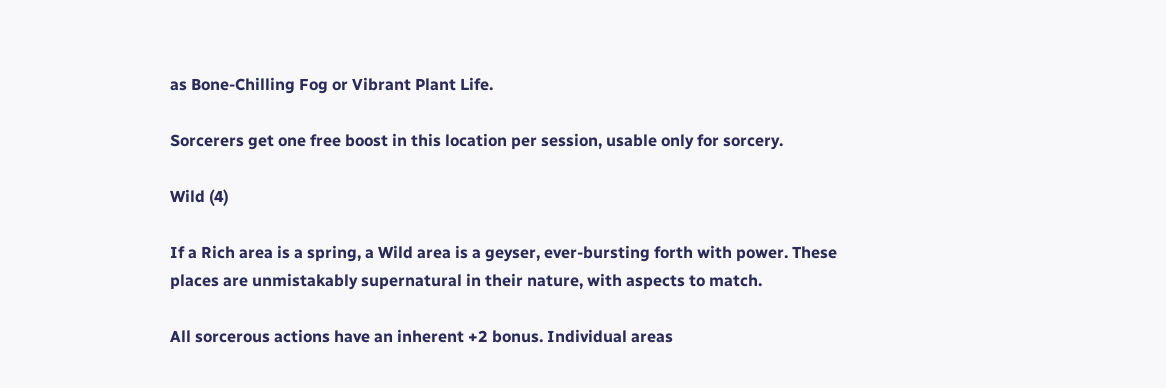as Bone-Chilling Fog or Vibrant Plant Life.

Sorcerers get one free boost in this location per session, usable only for sorcery.

Wild (4)

If a Rich area is a spring, a Wild area is a geyser, ever-bursting forth with power. These places are unmistakably supernatural in their nature, with aspects to match.

All sorcerous actions have an inherent +2 bonus. Individual areas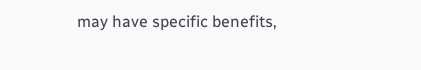may have specific benefits,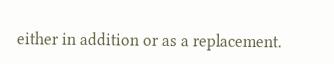either in addition or as a replacement.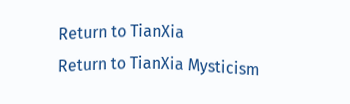Return to TianXia
Return to TianXia Mysticism